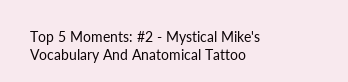Top 5 Moments: #2 - Mystical Mike's Vocabulary And Anatomical Tattoo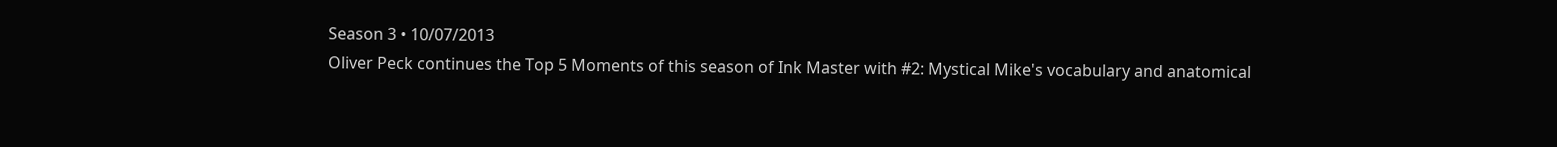Season 3 • 10/07/2013
Oliver Peck continues the Top 5 Moments of this season of Ink Master with #2: Mystical Mike's vocabulary and anatomical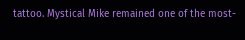tattoo. Mystical Mike remained one of the most-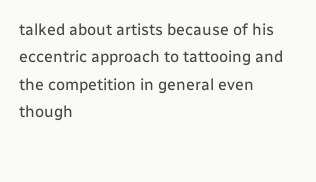talked about artists because of his eccentric approach to tattooing and the competition in general even though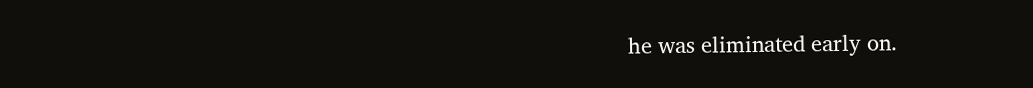he was eliminated early on.